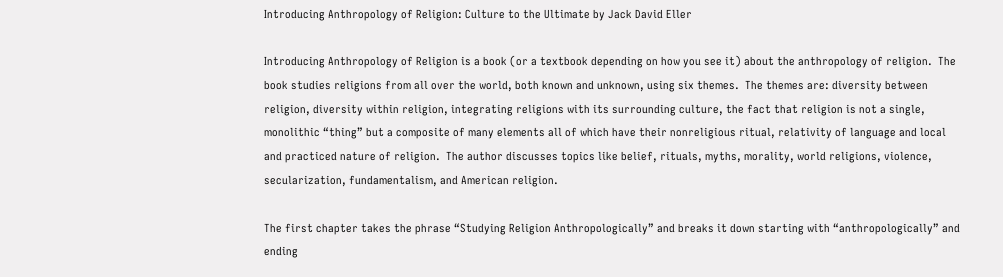Introducing Anthropology of Religion: Culture to the Ultimate by Jack David Eller

Introducing Anthropology of Religion is a book (or a textbook depending on how you see it) about the anthropology of religion.  The book studies religions from all over the world, both known and unknown, using six themes.  The themes are: diversity between religion, diversity within religion, integrating religions with its surrounding culture, the fact that religion is not a single, monolithic “thing” but a composite of many elements all of which have their nonreligious ritual, relativity of language and local and practiced nature of religion.  The author discusses topics like belief, rituals, myths, morality, world religions, violence, secularization, fundamentalism, and American religion.

The first chapter takes the phrase “Studying Religion Anthropologically” and breaks it down starting with “anthropologically” and ending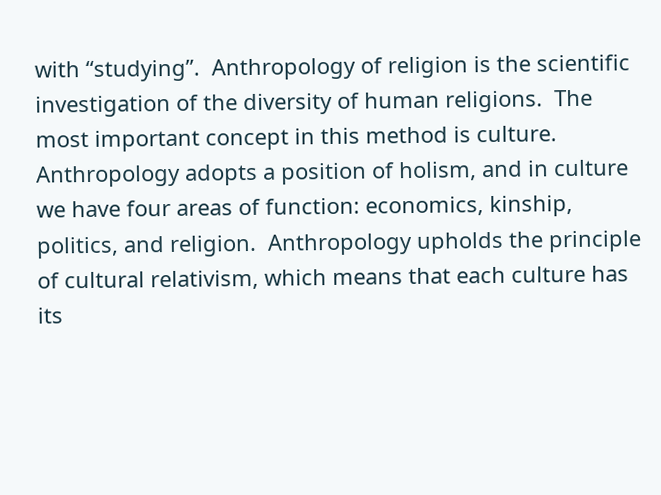with “studying”.  Anthropology of religion is the scientific investigation of the diversity of human religions.  The most important concept in this method is culture.  Anthropology adopts a position of holism, and in culture we have four areas of function: economics, kinship, politics, and religion.  Anthropology upholds the principle of cultural relativism, which means that each culture has its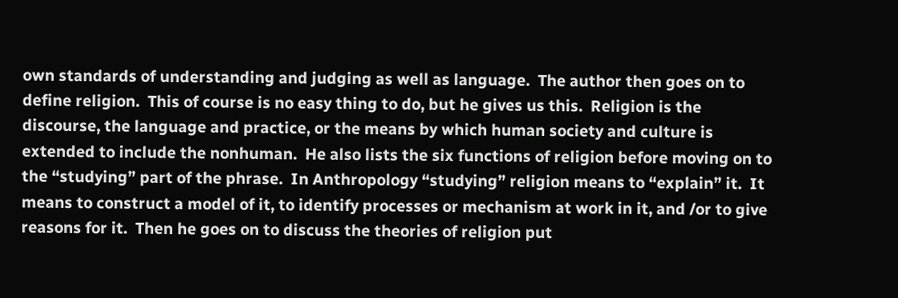own standards of understanding and judging as well as language.  The author then goes on to define religion.  This of course is no easy thing to do, but he gives us this.  Religion is the discourse, the language and practice, or the means by which human society and culture is extended to include the nonhuman.  He also lists the six functions of religion before moving on to the “studying” part of the phrase.  In Anthropology “studying” religion means to “explain” it.  It means to construct a model of it, to identify processes or mechanism at work in it, and /or to give reasons for it.  Then he goes on to discuss the theories of religion put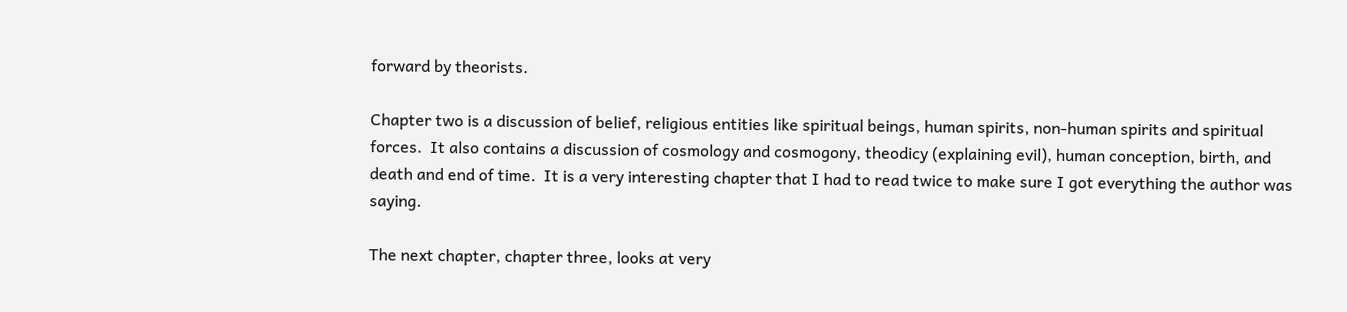forward by theorists.

Chapter two is a discussion of belief, religious entities like spiritual beings, human spirits, non-human spirits and spiritual forces.  It also contains a discussion of cosmology and cosmogony, theodicy (explaining evil), human conception, birth, and death and end of time.  It is a very interesting chapter that I had to read twice to make sure I got everything the author was saying.

The next chapter, chapter three, looks at very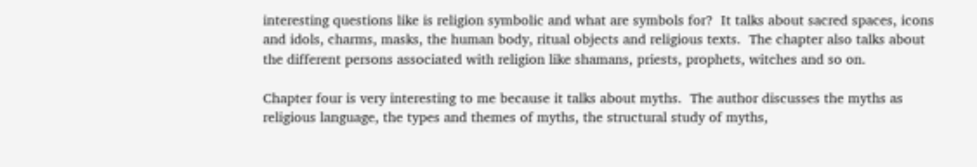interesting questions like is religion symbolic and what are symbols for?  It talks about sacred spaces, icons and idols, charms, masks, the human body, ritual objects and religious texts.  The chapter also talks about the different persons associated with religion like shamans, priests, prophets, witches and so on.

Chapter four is very interesting to me because it talks about myths.  The author discusses the myths as religious language, the types and themes of myths, the structural study of myths,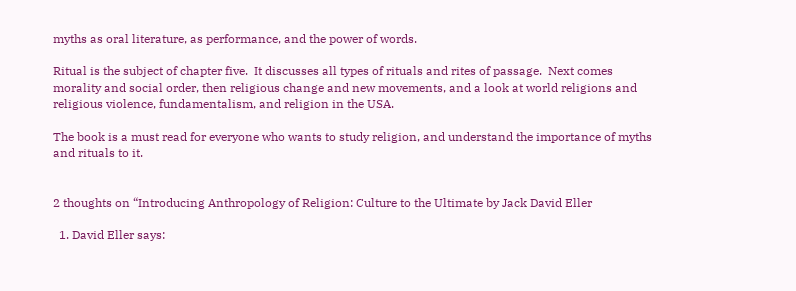myths as oral literature, as performance, and the power of words.

Ritual is the subject of chapter five.  It discusses all types of rituals and rites of passage.  Next comes morality and social order, then religious change and new movements, and a look at world religions and religious violence, fundamentalism, and religion in the USA.

The book is a must read for everyone who wants to study religion, and understand the importance of myths and rituals to it.


2 thoughts on “Introducing Anthropology of Religion: Culture to the Ultimate by Jack David Eller

  1. David Eller says: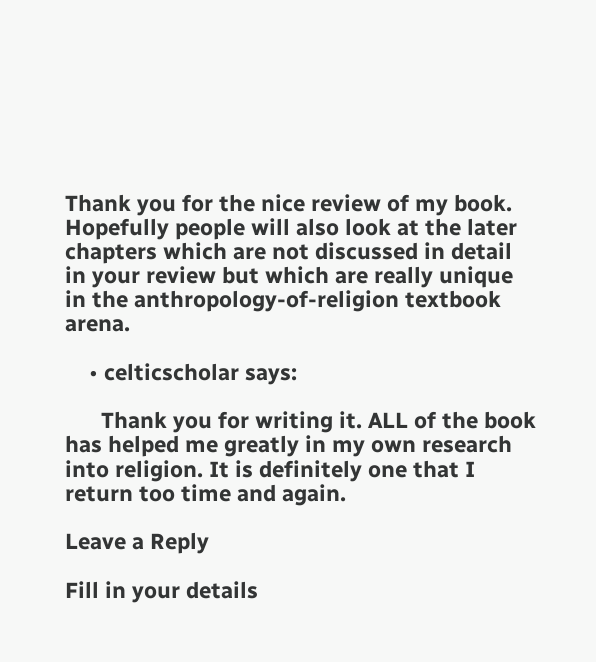Thank you for the nice review of my book. Hopefully people will also look at the later chapters which are not discussed in detail in your review but which are really unique in the anthropology-of-religion textbook arena.

    • celticscholar says:

      Thank you for writing it. ALL of the book has helped me greatly in my own research into religion. It is definitely one that I return too time and again.

Leave a Reply

Fill in your details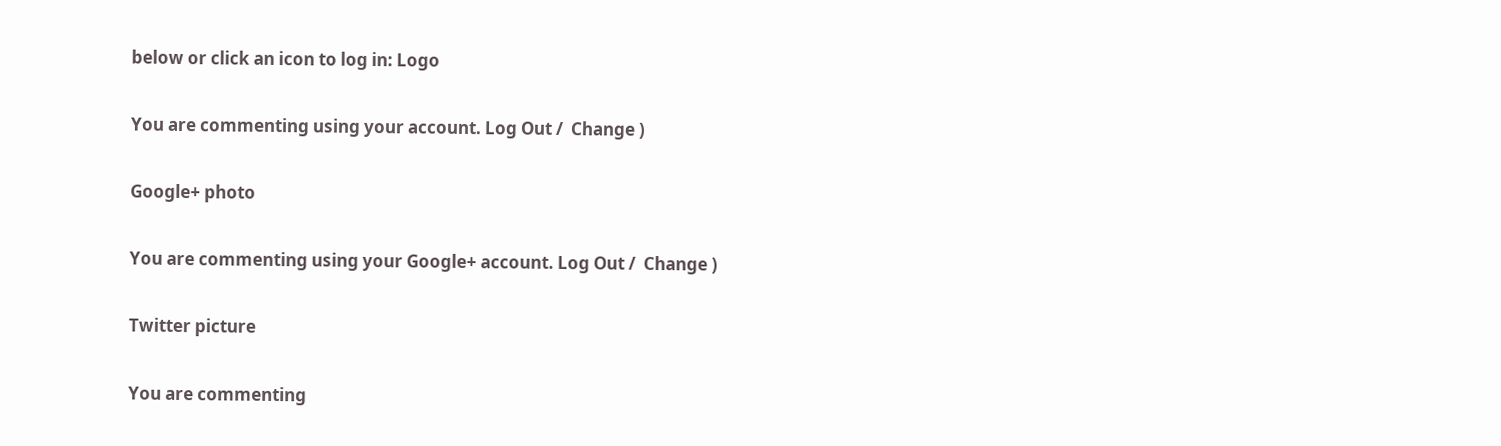below or click an icon to log in: Logo

You are commenting using your account. Log Out /  Change )

Google+ photo

You are commenting using your Google+ account. Log Out /  Change )

Twitter picture

You are commenting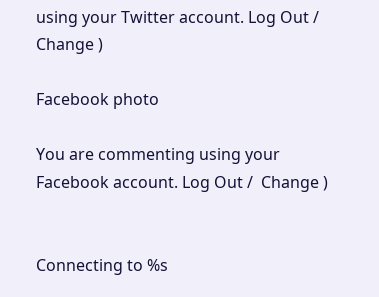using your Twitter account. Log Out /  Change )

Facebook photo

You are commenting using your Facebook account. Log Out /  Change )


Connecting to %s